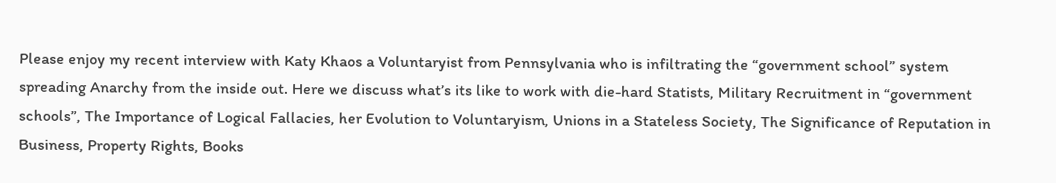Please enjoy my recent interview with Katy Khaos a Voluntaryist from Pennsylvania who is infiltrating the “government school” system spreading Anarchy from the inside out. Here we discuss what’s its like to work with die-hard Statists, Military Recruitment in “government schools”, The Importance of Logical Fallacies, her Evolution to Voluntaryism, Unions in a Stateless Society, The Significance of Reputation in Business, Property Rights, Books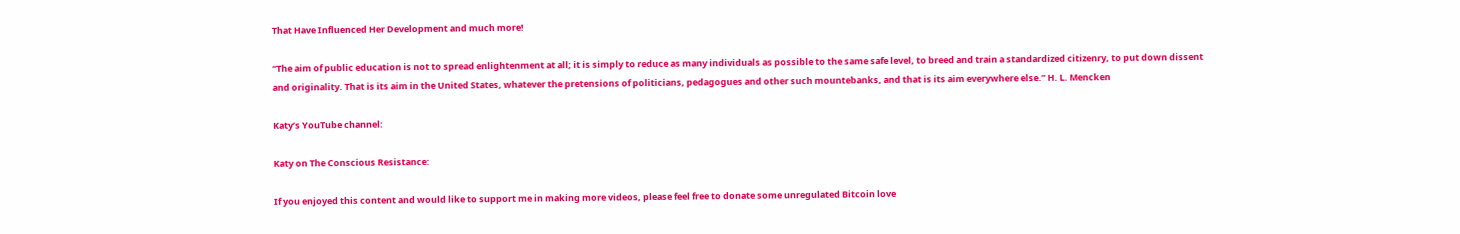That Have Influenced Her Development and much more!

“The aim of public education is not to spread enlightenment at all; it is simply to reduce as many individuals as possible to the same safe level, to breed and train a standardized citizenry, to put down dissent and originality. That is its aim in the United States, whatever the pretensions of politicians, pedagogues and other such mountebanks, and that is its aim everywhere else.” H. L. Mencken

Katy’s YouTube channel:

Katy on The Conscious Resistance:

If you enjoyed this content and would like to support me in making more videos, please feel free to donate some unregulated Bitcoin love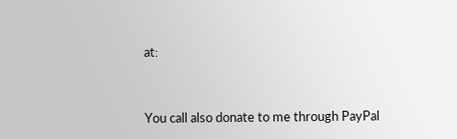at:


You call also donate to me through PayPal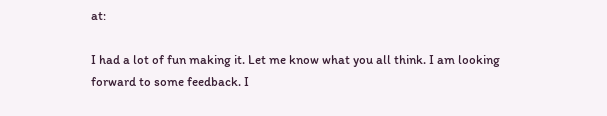at:

I had a lot of fun making it. Let me know what you all think. I am looking forward to some feedback. I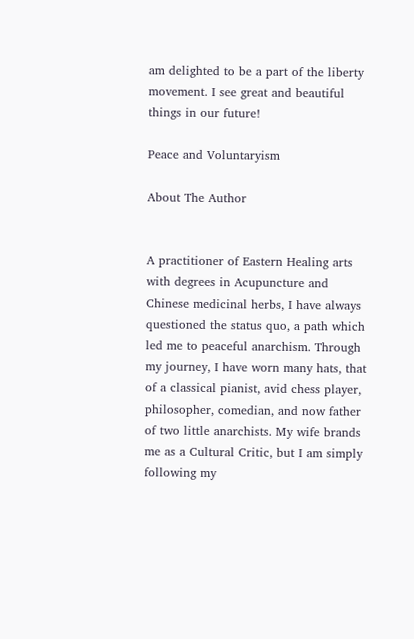am delighted to be a part of the liberty movement. I see great and beautiful things in our future!

Peace and Voluntaryism

About The Author


A practitioner of Eastern Healing arts with degrees in Acupuncture and Chinese medicinal herbs, I have always questioned the status quo, a path which led me to peaceful anarchism. Through my journey, I have worn many hats, that of a classical pianist, avid chess player, philosopher, comedian, and now father of two little anarchists. My wife brands me as a Cultural Critic, but I am simply following my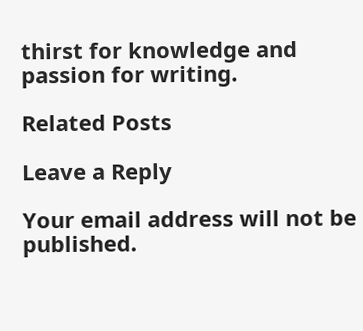thirst for knowledge and passion for writing.

Related Posts

Leave a Reply

Your email address will not be published.